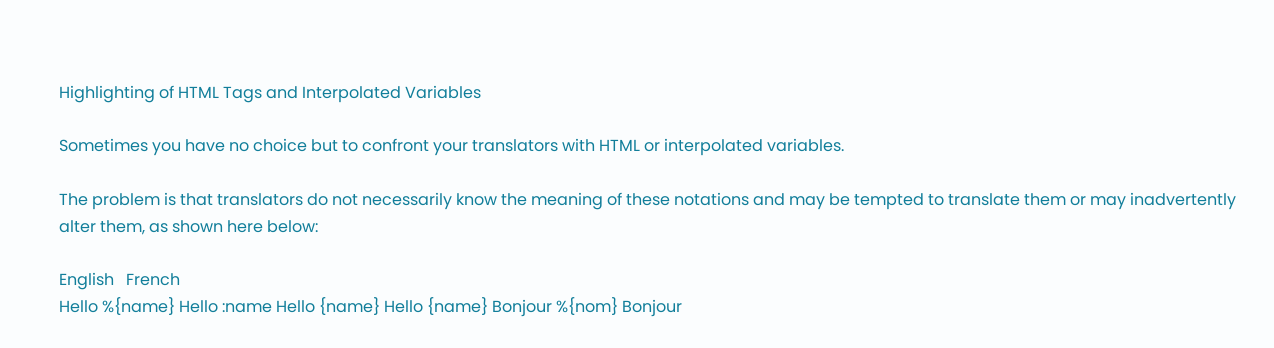Highlighting of HTML Tags and Interpolated Variables

Sometimes you have no choice but to confront your translators with HTML or interpolated variables.

The problem is that translators do not necessarily know the meaning of these notations and may be tempted to translate them or may inadvertently alter them, as shown here below:

English   French
Hello %{name} Hello :name Hello {name} Hello {name} Bonjour %{nom} Bonjour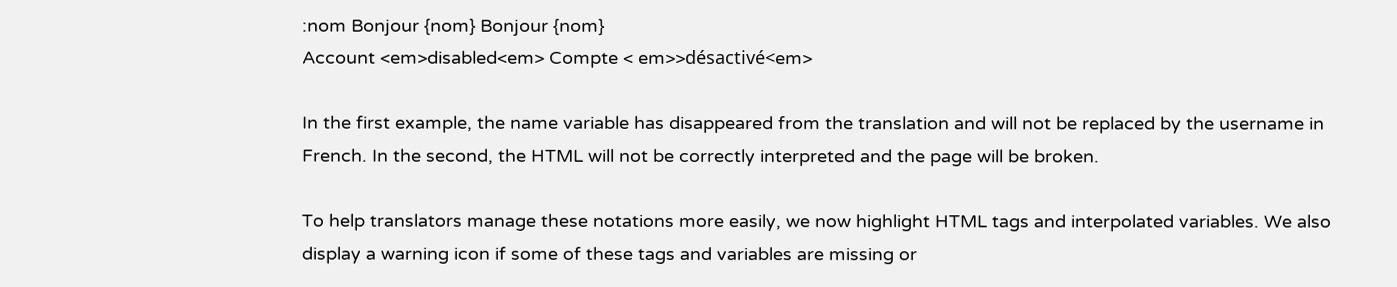:nom Bonjour {nom} Bonjour {nom}
Account <em>disabled<em> Compte < em>>désactivé<em>

In the first example, the name variable has disappeared from the translation and will not be replaced by the username in French. In the second, the HTML will not be correctly interpreted and the page will be broken.

To help translators manage these notations more easily, we now highlight HTML tags and interpolated variables. We also display a warning icon if some of these tags and variables are missing or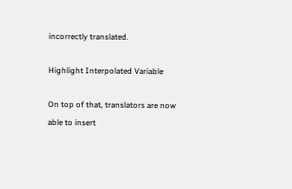incorrectly translated.

Highlight Interpolated Variable

On top of that, translators are now able to insert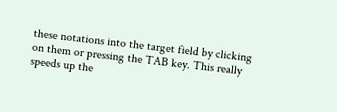these notations into the target field by clicking on them or pressing the TAB key. This really speeds up the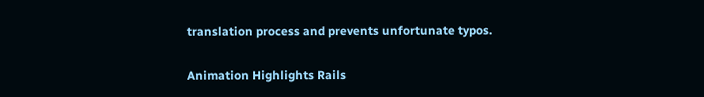translation process and prevents unfortunate typos.

Animation Highlights Rails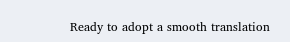Ready to adopt a smooth translation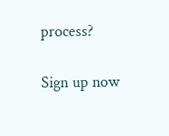process?

Sign up now